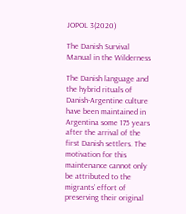JOPOL 3(2020)

The Danish Survival Manual in the Wilderness

The Danish language and the hybrid rituals of Danish-Argentine culture have been maintained in Argentina some 175 years after the arrival of the first Danish settlers. The motivation for this maintenance cannot only be attributed to the migrants’ effort of preserving their original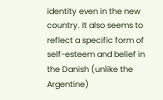identity even in the new country. It also seems to reflect a specific form of self-esteem and belief in the Danish (unlike the Argentine)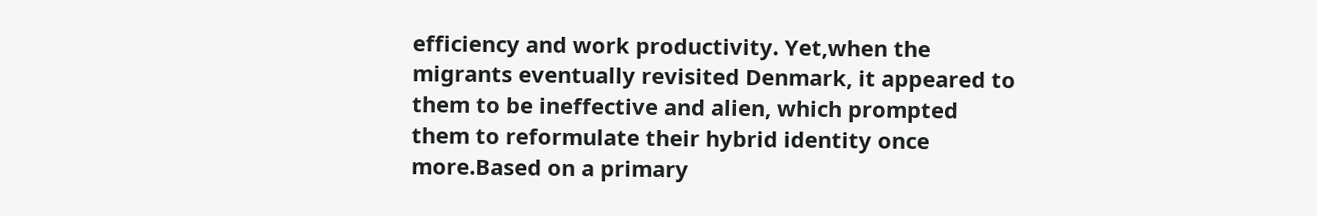efficiency and work productivity. Yet,when the migrants eventually revisited Denmark, it appeared to them to be ineffective and alien, which prompted them to reformulate their hybrid identity once more.Based on a primary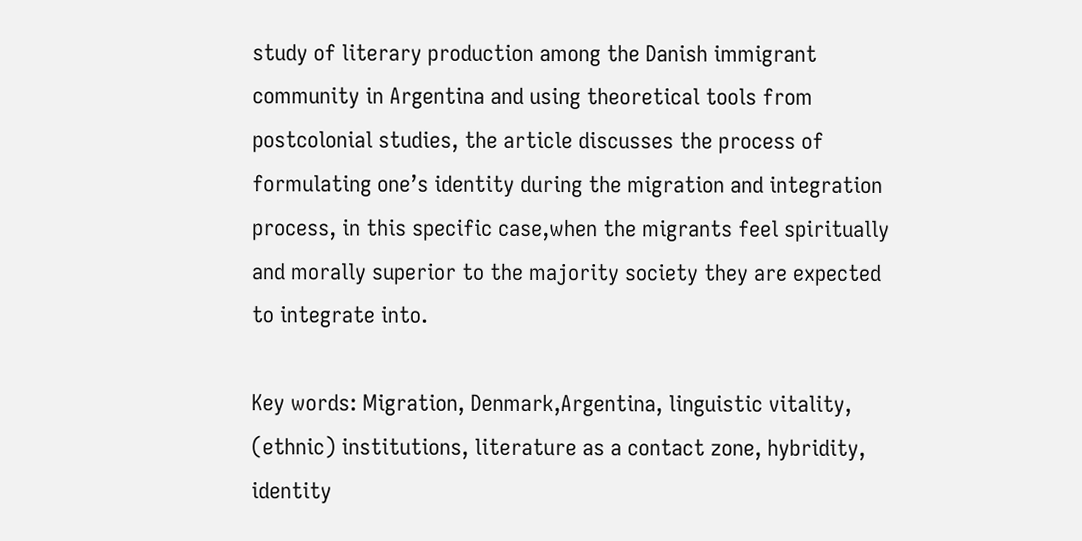study of literary production among the Danish immigrant community in Argentina and using theoretical tools from postcolonial studies, the article discusses the process of formulating one’s identity during the migration and integration process, in this specific case,when the migrants feel spiritually and morally superior to the majority society they are expected to integrate into.

Key words: Migration, Denmark,Argentina, linguistic vitality, (ethnic) institutions, literature as a contact zone, hybridity, identity